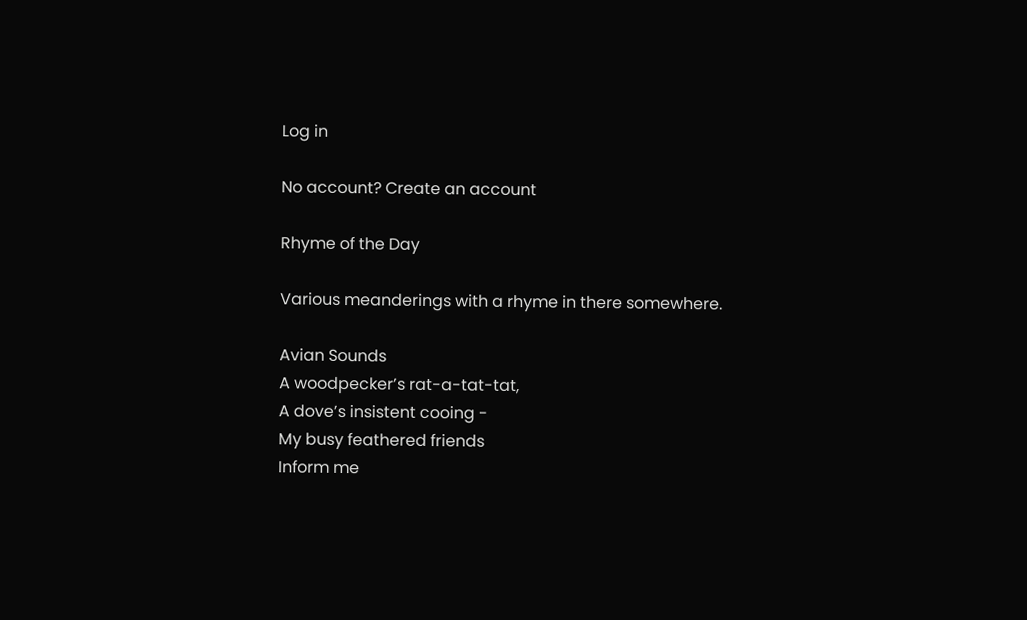Log in

No account? Create an account

Rhyme of the Day

Various meanderings with a rhyme in there somewhere.

Avian Sounds
A woodpecker’s rat-a-tat-tat,
A dove’s insistent cooing -
My busy feathered friends
Inform me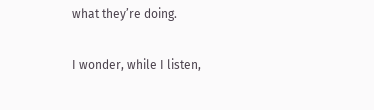what they’re doing.

I wonder, while I listen,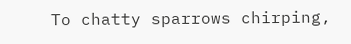To chatty sparrows chirping,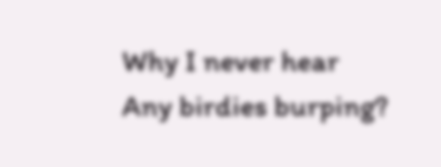Why I never hear
Any birdies burping?